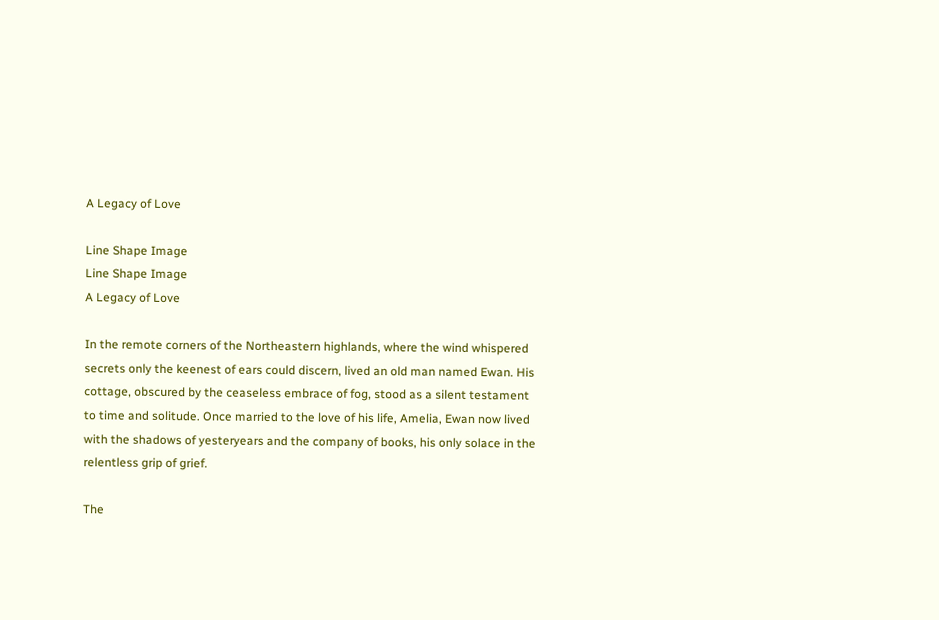A Legacy of Love

Line Shape Image
Line Shape Image
A Legacy of Love

In the remote corners of the Northeastern highlands, where the wind whispered secrets only the keenest of ears could discern, lived an old man named Ewan. His cottage, obscured by the ceaseless embrace of fog, stood as a silent testament to time and solitude. Once married to the love of his life, Amelia, Ewan now lived with the shadows of yesteryears and the company of books, his only solace in the relentless grip of grief.

The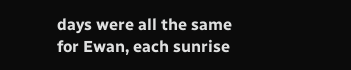days were all the same for Ewan, each sunrise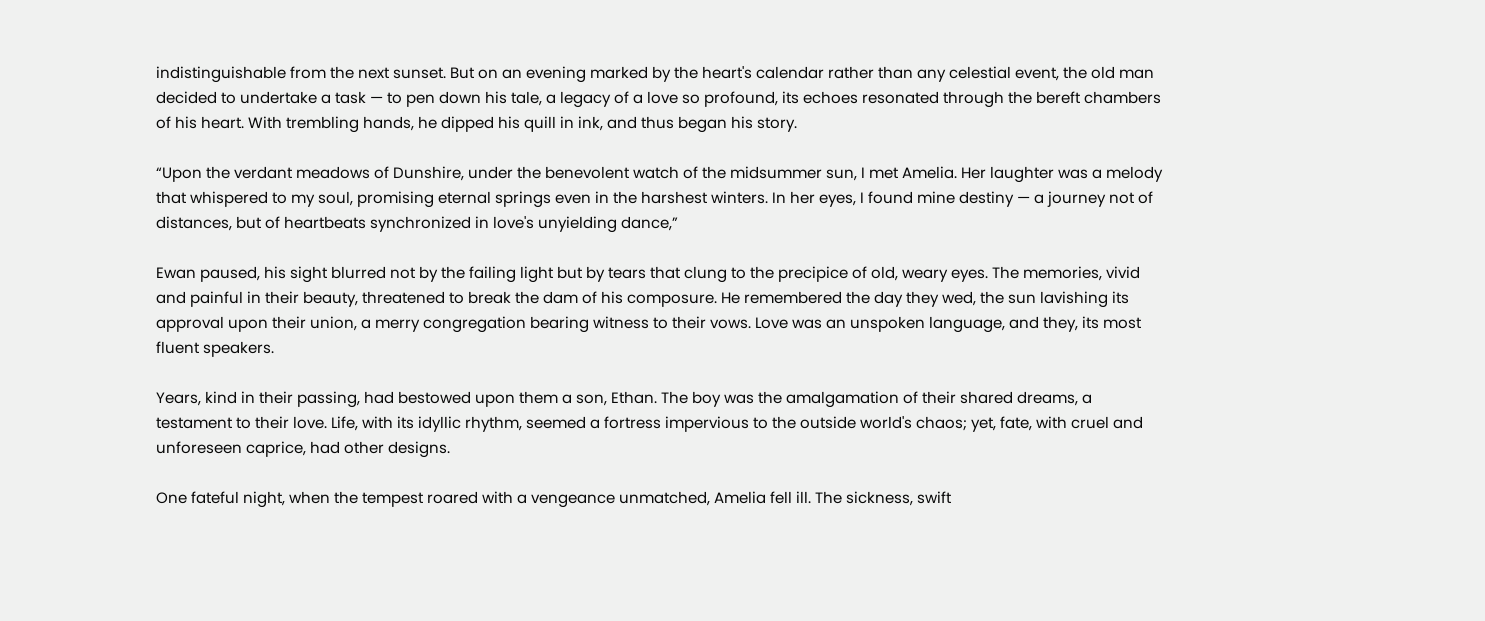indistinguishable from the next sunset. But on an evening marked by the heart's calendar rather than any celestial event, the old man decided to undertake a task — to pen down his tale, a legacy of a love so profound, its echoes resonated through the bereft chambers of his heart. With trembling hands, he dipped his quill in ink, and thus began his story.

“Upon the verdant meadows of Dunshire, under the benevolent watch of the midsummer sun, I met Amelia. Her laughter was a melody that whispered to my soul, promising eternal springs even in the harshest winters. In her eyes, I found mine destiny — a journey not of distances, but of heartbeats synchronized in love's unyielding dance,”

Ewan paused, his sight blurred not by the failing light but by tears that clung to the precipice of old, weary eyes. The memories, vivid and painful in their beauty, threatened to break the dam of his composure. He remembered the day they wed, the sun lavishing its approval upon their union, a merry congregation bearing witness to their vows. Love was an unspoken language, and they, its most fluent speakers.

Years, kind in their passing, had bestowed upon them a son, Ethan. The boy was the amalgamation of their shared dreams, a testament to their love. Life, with its idyllic rhythm, seemed a fortress impervious to the outside world's chaos; yet, fate, with cruel and unforeseen caprice, had other designs.

One fateful night, when the tempest roared with a vengeance unmatched, Amelia fell ill. The sickness, swift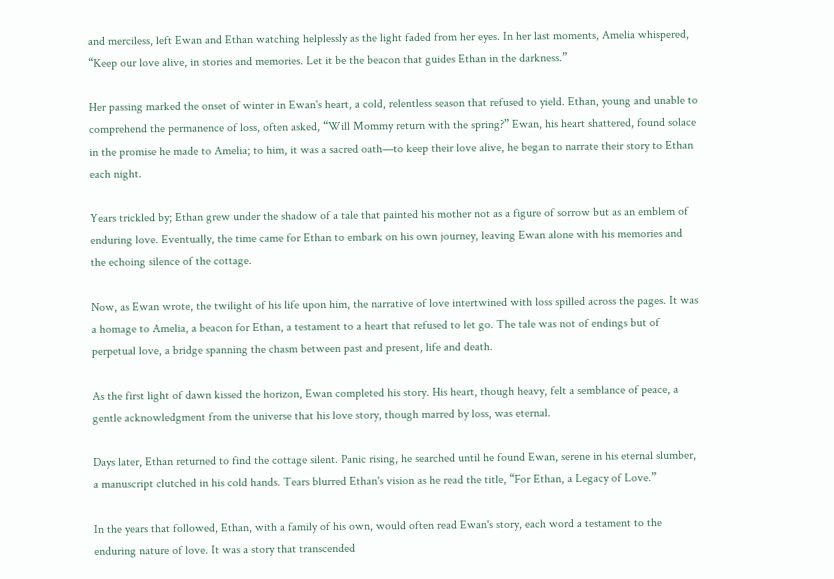and merciless, left Ewan and Ethan watching helplessly as the light faded from her eyes. In her last moments, Amelia whispered, “Keep our love alive, in stories and memories. Let it be the beacon that guides Ethan in the darkness.”

Her passing marked the onset of winter in Ewan's heart, a cold, relentless season that refused to yield. Ethan, young and unable to comprehend the permanence of loss, often asked, “Will Mommy return with the spring?” Ewan, his heart shattered, found solace in the promise he made to Amelia; to him, it was a sacred oath—to keep their love alive, he began to narrate their story to Ethan each night.

Years trickled by; Ethan grew under the shadow of a tale that painted his mother not as a figure of sorrow but as an emblem of enduring love. Eventually, the time came for Ethan to embark on his own journey, leaving Ewan alone with his memories and the echoing silence of the cottage.

Now, as Ewan wrote, the twilight of his life upon him, the narrative of love intertwined with loss spilled across the pages. It was a homage to Amelia, a beacon for Ethan, a testament to a heart that refused to let go. The tale was not of endings but of perpetual love, a bridge spanning the chasm between past and present, life and death.

As the first light of dawn kissed the horizon, Ewan completed his story. His heart, though heavy, felt a semblance of peace, a gentle acknowledgment from the universe that his love story, though marred by loss, was eternal.

Days later, Ethan returned to find the cottage silent. Panic rising, he searched until he found Ewan, serene in his eternal slumber, a manuscript clutched in his cold hands. Tears blurred Ethan's vision as he read the title, “For Ethan, a Legacy of Love.”

In the years that followed, Ethan, with a family of his own, would often read Ewan's story, each word a testament to the enduring nature of love. It was a story that transcended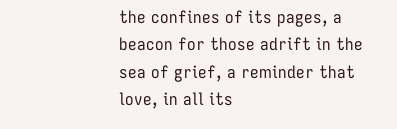the confines of its pages, a beacon for those adrift in the sea of grief, a reminder that love, in all its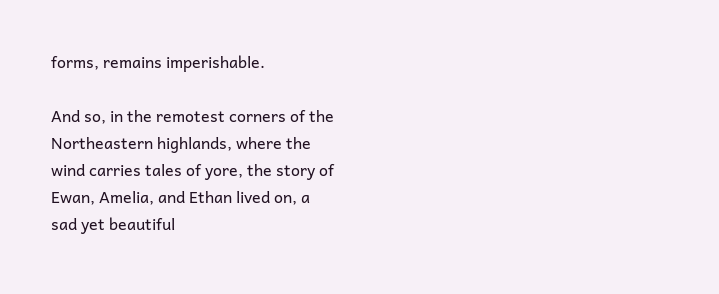forms, remains imperishable.

And so, in the remotest corners of the Northeastern highlands, where the wind carries tales of yore, the story of Ewan, Amelia, and Ethan lived on, a sad yet beautiful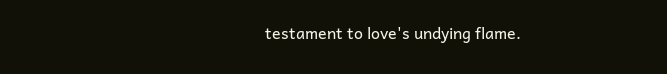testament to love's undying flame.